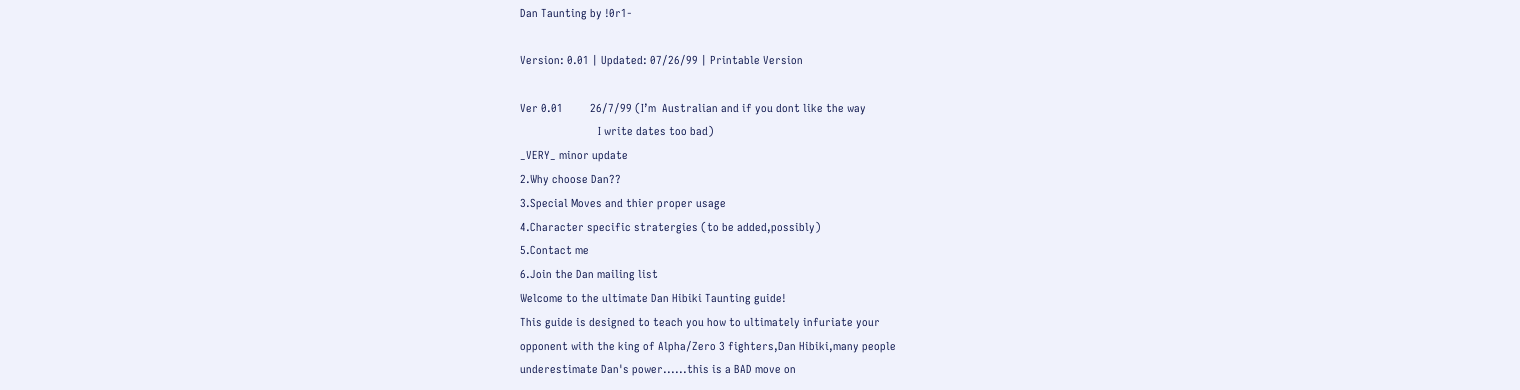Dan Taunting by !0r1-

Version: 0.01 | Updated: 07/26/99 | Printable Version

Ver 0.01         26/7/99 (I’m  Australian and if you dont like the way
                          I write dates too bad)
_VERY_ minor update
2.Why choose Dan??
3.Special Moves and thier proper usage
4.Character specific stratergies (to be added,possibly)
5.Contact me
6.Join the Dan mailing list
Welcome to the ultimate Dan Hibiki Taunting guide!
This guide is designed to teach you how to ultimately infuriate your
opponent with the king of Alpha/Zero 3 fighters,Dan Hibiki,many people
underestimate Dan's power......this is a BAD move on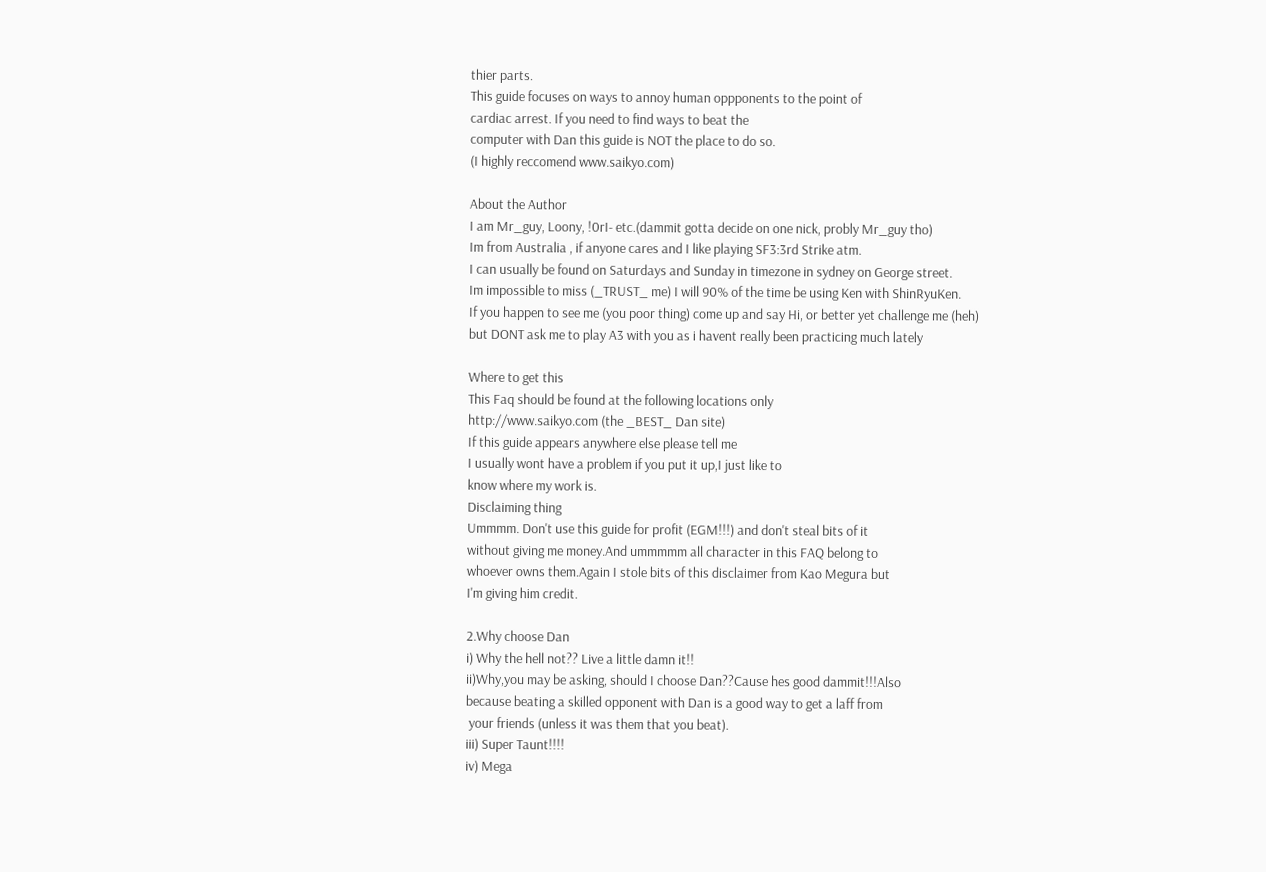thier parts.
This guide focuses on ways to annoy human oppponents to the point of
cardiac arrest. If you need to find ways to beat the
computer with Dan this guide is NOT the place to do so.
(I highly reccomend www.saikyo.com)

About the Author
I am Mr_guy, Loony, !0rI- etc.(dammit gotta decide on one nick, probly Mr_guy tho)
Im from Australia , if anyone cares and I like playing SF3:3rd Strike atm.
I can usually be found on Saturdays and Sunday in timezone in sydney on George street.
Im impossible to miss (_TRUST_ me) I will 90% of the time be using Ken with ShinRyuKen.
If you happen to see me (you poor thing) come up and say Hi, or better yet challenge me (heh)
but DONT ask me to play A3 with you as i havent really been practicing much lately

Where to get this
This Faq should be found at the following locations only
http://www.saikyo.com (the _BEST_ Dan site)
If this guide appears anywhere else please tell me
I usually wont have a problem if you put it up,I just like to
know where my work is.
Disclaiming thing
Ummmm. Don't use this guide for profit (EGM!!!) and don't steal bits of it
without giving me money.And ummmmm all character in this FAQ belong to
whoever owns them.Again I stole bits of this disclaimer from Kao Megura but
I'm giving him credit.

2.Why choose Dan
i) Why the hell not?? Live a little damn it!!
ii)Why,you may be asking, should I choose Dan??Cause hes good dammit!!!Also
because beating a skilled opponent with Dan is a good way to get a laff from
 your friends (unless it was them that you beat).
iii) Super Taunt!!!!
iv) Mega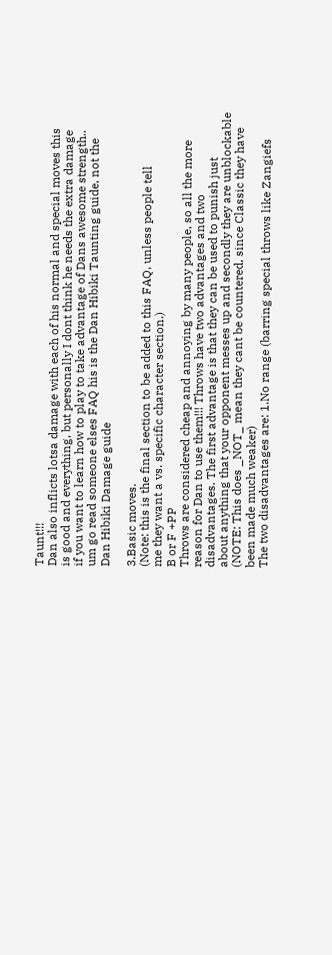Taunt!!!
Dan also inflicts lotsa damage with each of his normal and special moves this
is good and everything, but personally I dont think he needs the extra damage
if you want to learn how to play to take advantage of Dans awesome strength..
um go read someone elses FAQ his is the Dan Hibiki Taunting guide, not the
Dan Hibiki Damage guide

3.Basic moves.
(Note: this is the final section to be added to this FAQ, unless people tell
me they want a vs. specific character section.)
B or F +PP
Throws are considered cheap and annoying by many people, so all the more
reason for Dan to use them!!! Throws have two advantages and two
disadvantages. The first advantage is that they can be used to punish just
about anything that your opponent messes up and secondly they are unblockable
(NOTE: This does _NOT_ mean they cant be countered, since Classic they have
been made much weaker)
The two disadvantages are: 1.No range (barring special throws like Zangiefs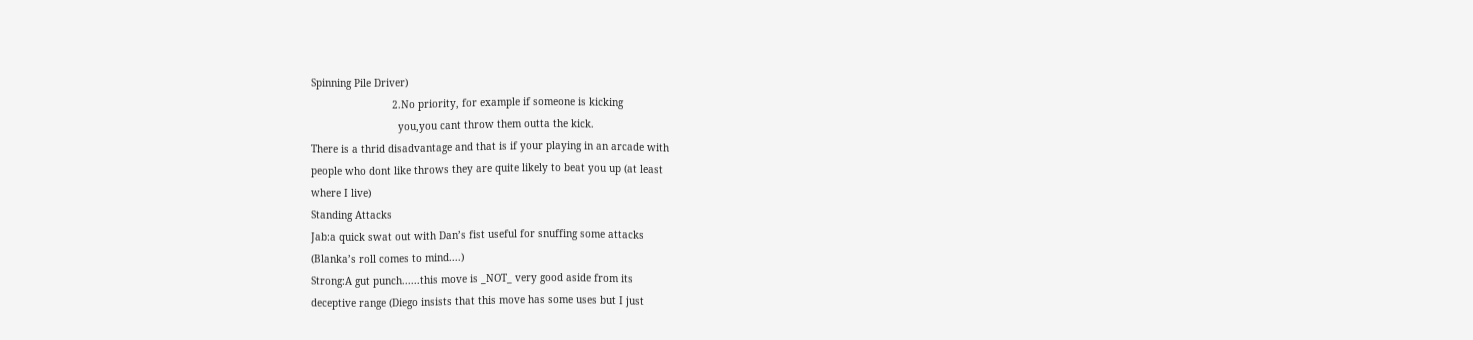Spinning Pile Driver)
                           2.No priority, for example if someone is kicking
                             you,you cant throw them outta the kick.
There is a thrid disadvantage and that is if your playing in an arcade with
people who dont like throws they are quite likely to beat you up (at least
where I live)
Standing Attacks
Jab:a quick swat out with Dan’s fist useful for snuffing some attacks
(Blanka’s roll comes to mind....)
Strong:A gut punch......this move is _NOT_ very good aside from its
deceptive range (Diego insists that this move has some uses but I just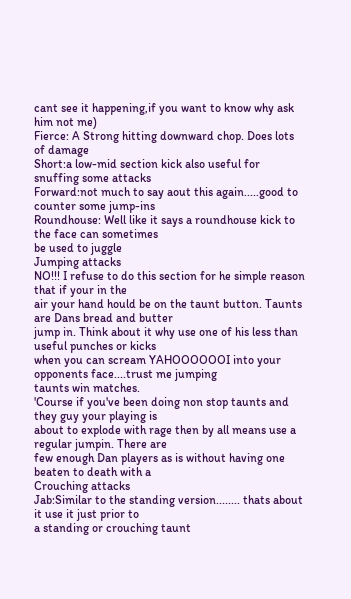cant see it happening,if you want to know why ask him not me)
Fierce: A Strong hitting downward chop. Does lots of damage
Short:a low-mid section kick also useful for snuffing some attacks
Forward:not much to say aout this again.....good to counter some jump-ins
Roundhouse: Well like it says a roundhouse kick to the face can sometimes
be used to juggle
Jumping attacks
NO!!! I refuse to do this section for he simple reason that if your in the
air your hand hould be on the taunt button. Taunts are Dans bread and butter
jump in. Think about it why use one of his less than useful punches or kicks
when you can scream YAHOOOOOOI into your opponents face....trust me jumping
taunts win matches.
'Course if you've been doing non stop taunts and they guy your playing is
about to explode with rage then by all means use a regular jumpin. There are
few enough Dan players as is without having one beaten to death with a
Crouching attacks
Jab:Similar to the standing version........ thats about it use it just prior to
a standing or crouching taunt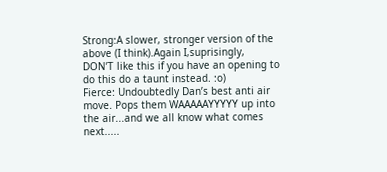Strong:A slower, stronger version of the above (I think).Again I,suprisingly,
DON’T like this if you have an opening to do this do a taunt instead. :o)
Fierce: Undoubtedly Dan’s best anti air move. Pops them WAAAAAYYYYY up into
the air...and we all know what comes next.....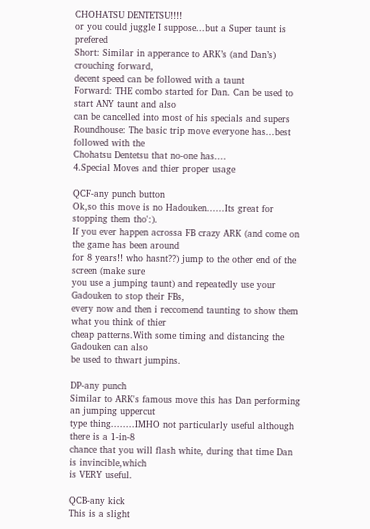CHOHATSU DENTETSU!!!!
or you could juggle I suppose...but a Super taunt is prefered
Short: Similar in apperance to ARK’s (and Dan’s) crouching forward,
decent speed can be followed with a taunt
Forward: THE combo started for Dan. Can be used to start ANY taunt and also
can be cancelled into most of his specials and supers
Roundhouse: The basic trip move everyone has...best followed with the
Chohatsu Dentetsu that no-one has....
4.Special Moves and thier proper usage

QCF-any punch button
Ok,so this move is no Hadouken......Its great for stopping them tho':).
If you ever happen acrossa FB crazy ARK (and come on the game has been around
for 8 years!! who hasnt??) jump to the other end of the screen (make sure
you use a jumping taunt) and repeatedly use your Gadouken to stop their FBs,
every now and then i reccomend taunting to show them what you think of thier
cheap patterns.With some timing and distancing the Gadouken can also
be used to thwart jumpins.

DP-any punch
Similar to ARK's famous move this has Dan performing an jumping uppercut
type thing........IMHO not particularly useful although there is a 1-in-8
chance that you will flash white, during that time Dan is invincible,which
is VERY useful.

QCB-any kick
This is a slight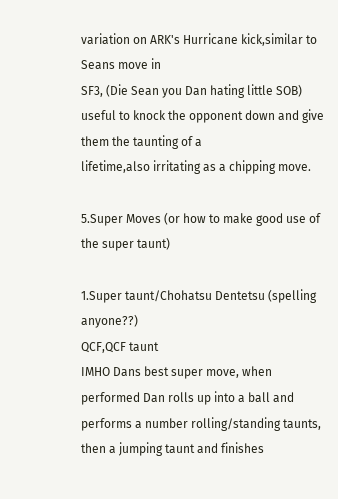variation on ARK's Hurricane kick,similar to Seans move in
SF3, (Die Sean you Dan hating little SOB)
useful to knock the opponent down and give them the taunting of a
lifetime,also irritating as a chipping move.

5.Super Moves (or how to make good use of the super taunt)

1.Super taunt/Chohatsu Dentetsu (spelling anyone??)
QCF,QCF taunt
IMHO Dans best super move, when performed Dan rolls up into a ball and
performs a number rolling/standing taunts, then a jumping taunt and finishes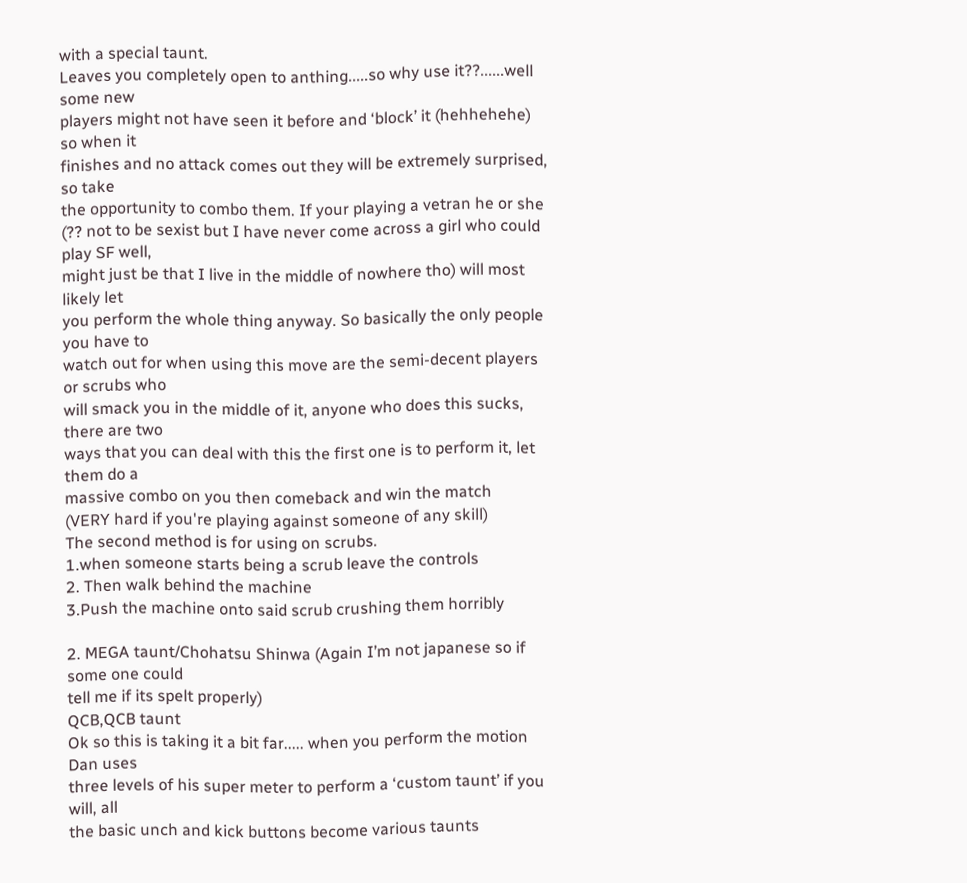with a special taunt.
Leaves you completely open to anthing.....so why use it??......well some new
players might not have seen it before and ‘block’ it (hehhehehe) so when it
finishes and no attack comes out they will be extremely surprised, so take
the opportunity to combo them. If your playing a vetran he or she
(?? not to be sexist but I have never come across a girl who could play SF well,
might just be that I live in the middle of nowhere tho) will most likely let
you perform the whole thing anyway. So basically the only people you have to
watch out for when using this move are the semi-decent players or scrubs who
will smack you in the middle of it, anyone who does this sucks, there are two
ways that you can deal with this the first one is to perform it, let them do a
massive combo on you then comeback and win the match
(VERY hard if you're playing against someone of any skill)
The second method is for using on scrubs.
1.when someone starts being a scrub leave the controls
2. Then walk behind the machine
3.Push the machine onto said scrub crushing them horribly

2. MEGA taunt/Chohatsu Shinwa (Again I’m not japanese so if some one could
tell me if its spelt properly)
QCB,QCB taunt
Ok so this is taking it a bit far..... when you perform the motion Dan uses
three levels of his super meter to perform a ‘custom taunt’ if you will, all
the basic unch and kick buttons become various taunts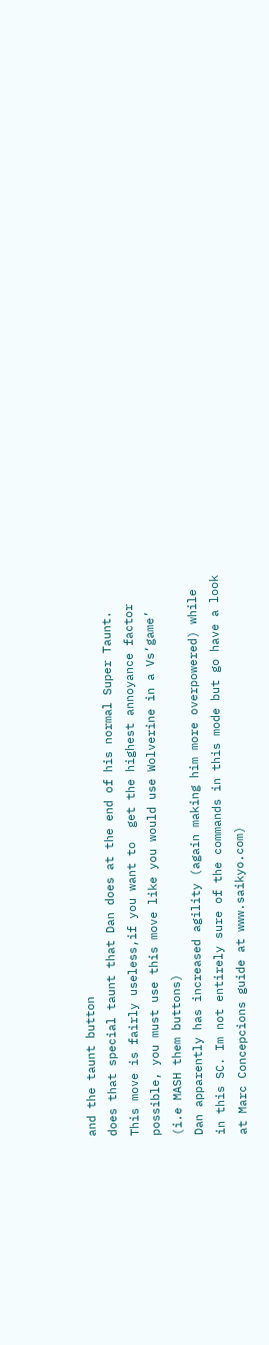and the taunt button
does that special taunt that Dan does at the end of his normal Super Taunt.
This move is fairly useless,if you want to  get the highest annoyance factor
possible, you must use this move like you would use Wolverine in a Vs‘game’
(i.e MASH them buttons)
Dan apparently has increased agility (again making him more overpowered) while
in this SC. Im not entirely sure of the commands in this mode but go have a look
at Marc Concepcions guide at www.saikyo.com)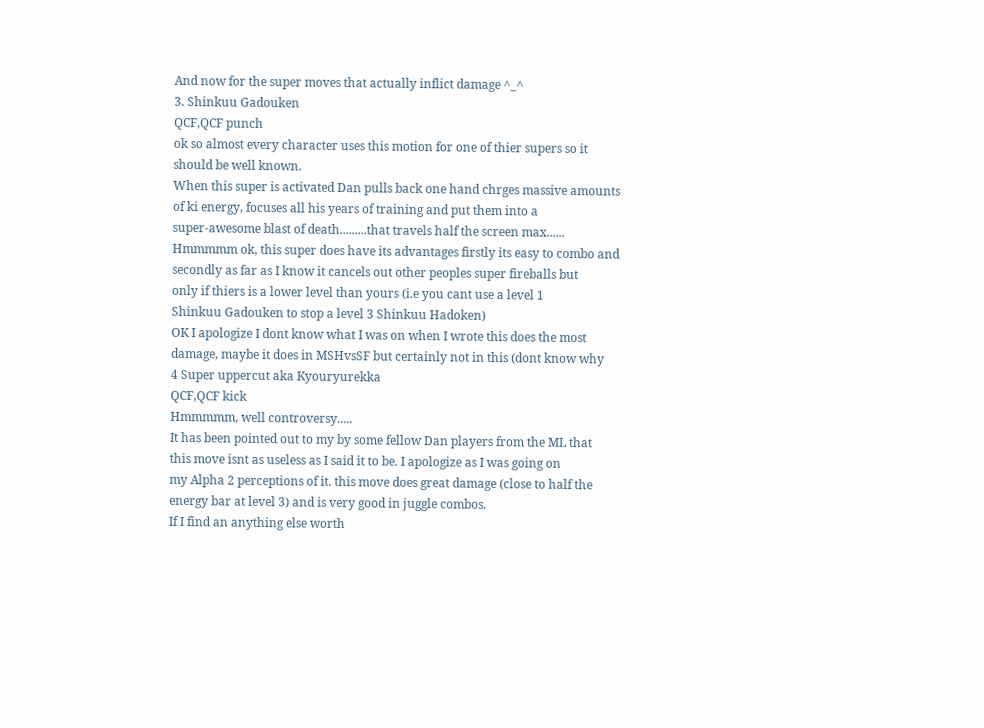And now for the super moves that actually inflict damage ^_^
3. Shinkuu Gadouken
QCF,QCF punch
ok so almost every character uses this motion for one of thier supers so it
should be well known.
When this super is activated Dan pulls back one hand chrges massive amounts
of ki energy, focuses all his years of training and put them into a
super-awesome blast of death.........that travels half the screen max......
Hmmmmm ok, this super does have its advantages firstly its easy to combo and
secondly as far as I know it cancels out other peoples super fireballs but
only if thiers is a lower level than yours (i.e you cant use a level 1
Shinkuu Gadouken to stop a level 3 Shinkuu Hadoken)
OK I apologize I dont know what I was on when I wrote this does the most
damage, maybe it does in MSHvsSF but certainly not in this (dont know why
4 Super uppercut aka Kyouryurekka
QCF,QCF kick
Hmmmmm, well controversy.....
It has been pointed out to my by some fellow Dan players from the ML that
this move isnt as useless as I said it to be. I apologize as I was going on
my Alpha 2 perceptions of it. this move does great damage (close to half the
energy bar at level 3) and is very good in juggle combos.
If I find an anything else worth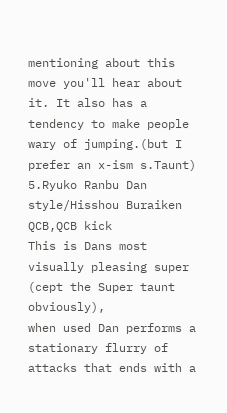mentioning about this move you'll hear about
it. It also has a tendency to make people wary of jumping.(but I prefer an x-ism s.Taunt)
5.Ryuko Ranbu Dan style/Hisshou Buraiken
QCB,QCB kick
This is Dans most visually pleasing super (cept the Super taunt obviously),
when used Dan performs a stationary flurry of attacks that ends with a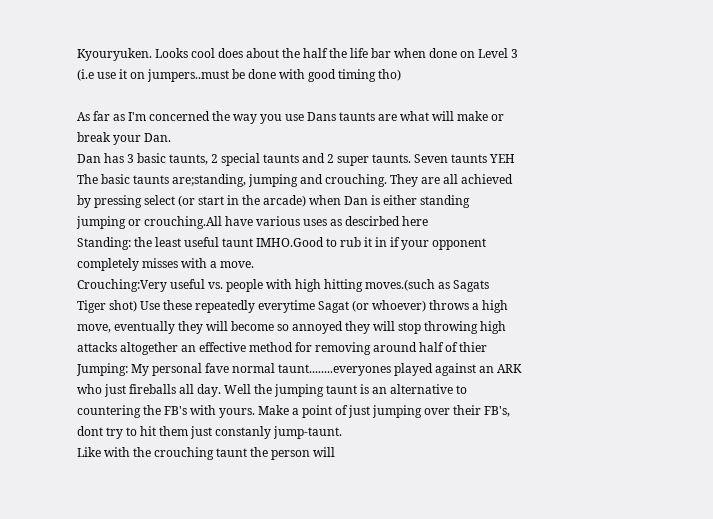Kyouryuken. Looks cool does about the half the life bar when done on Level 3
(i.e use it on jumpers..must be done with good timing tho)

As far as I'm concerned the way you use Dans taunts are what will make or
break your Dan.
Dan has 3 basic taunts, 2 special taunts and 2 super taunts. Seven taunts YEH
The basic taunts are;standing, jumping and crouching. They are all achieved
by pressing select (or start in the arcade) when Dan is either standing
jumping or crouching.All have various uses as descirbed here
Standing: the least useful taunt IMHO.Good to rub it in if your opponent
completely misses with a move.
Crouching:Very useful vs. people with high hitting moves.(such as Sagats
Tiger shot) Use these repeatedly everytime Sagat (or whoever) throws a high
move, eventually they will become so annoyed they will stop throwing high
attacks altogether an effective method for removing around half of thier
Jumping: My personal fave normal taunt........everyones played against an ARK
who just fireballs all day. Well the jumping taunt is an alternative to
countering the FB's with yours. Make a point of just jumping over their FB's,
dont try to hit them just constanly jump-taunt.
Like with the crouching taunt the person will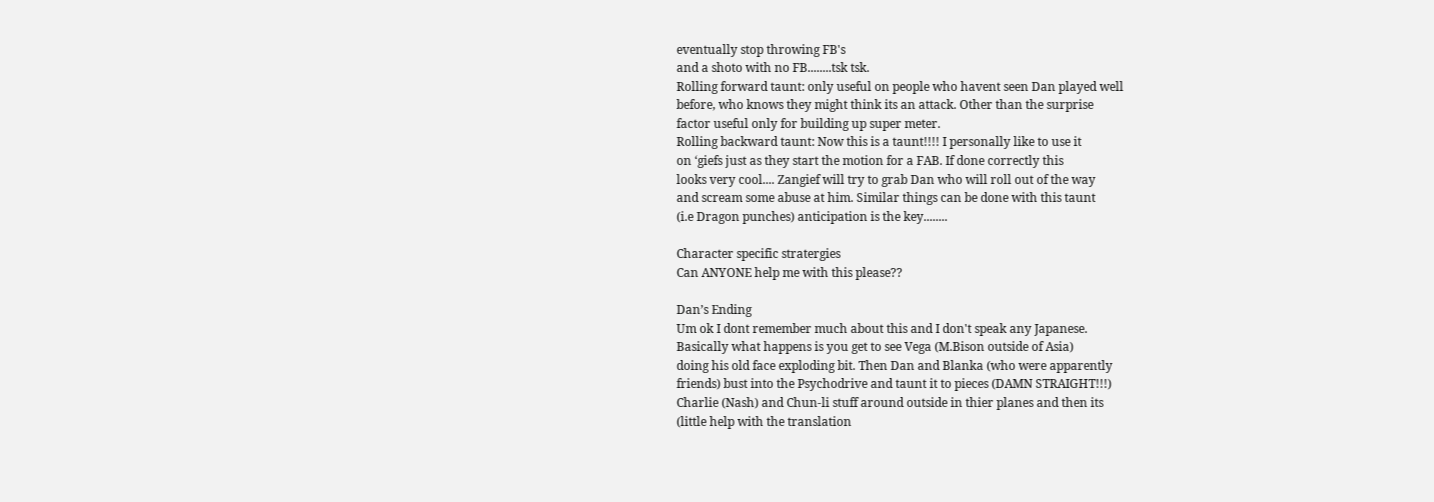eventually stop throwing FB's
and a shoto with no FB........tsk tsk.
Rolling forward taunt: only useful on people who havent seen Dan played well
before, who knows they might think its an attack. Other than the surprise
factor useful only for building up super meter.
Rolling backward taunt: Now this is a taunt!!!! I personally like to use it
on ‘giefs just as they start the motion for a FAB. If done correctly this
looks very cool.... Zangief will try to grab Dan who will roll out of the way
and scream some abuse at him. Similar things can be done with this taunt
(i.e Dragon punches) anticipation is the key........

Character specific stratergies
Can ANYONE help me with this please??

Dan’s Ending
Um ok I dont remember much about this and I don't speak any Japanese.
Basically what happens is you get to see Vega (M.Bison outside of Asia)
doing his old face exploding bit. Then Dan and Blanka (who were apparently
friends) bust into the Psychodrive and taunt it to pieces (DAMN STRAIGHT!!!)
Charlie (Nash) and Chun-li stuff around outside in thier planes and then its
(little help with the translation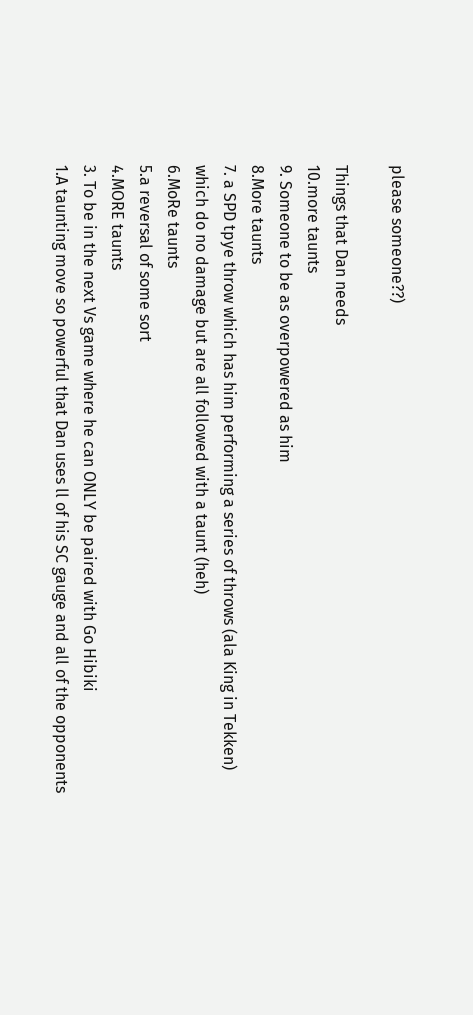please someone??)

Things that Dan needs
10.more taunts
9. Someone to be as overpowered as him
8.More taunts
7. a SPD tpye throw which has him performing a series of throws (ala King in Tekken)
which do no damage but are all followed with a taunt (heh)
6.MoRe taunts
5.a reversal of some sort
4.MORE taunts
3. To be in the next Vs game where he can ONLY be paired with Go Hibiki
1.A taunting move so powerful that Dan uses ll of his SC gauge and all of the opponents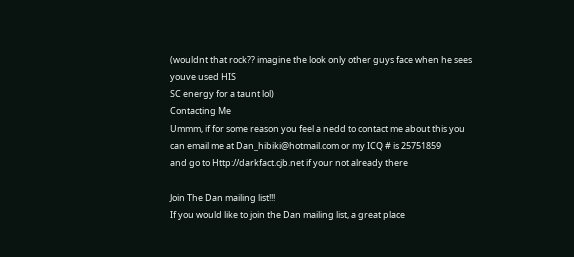(wouldnt that rock?? imagine the look only other guys face when he sees youve used HIS
SC energy for a taunt lol)
Contacting Me
Ummm, if for some reason you feel a nedd to contact me about this you
can email me at Dan_hibiki@hotmail.com or my ICQ # is 25751859
and go to Http://darkfact.cjb.net if your not already there

Join The Dan mailing list!!!
If you would like to join the Dan mailing list, a great place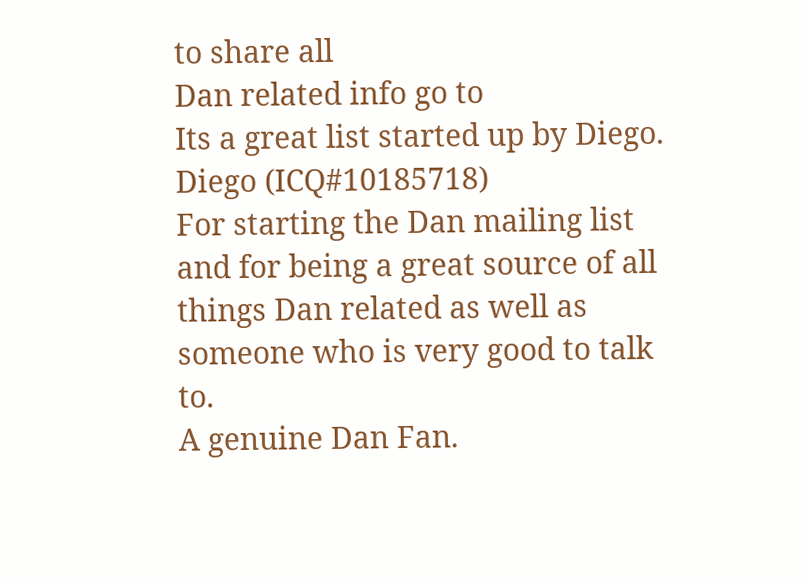to share all
Dan related info go to
Its a great list started up by Diego.
Diego (ICQ#10185718)
For starting the Dan mailing list and for being a great source of all
things Dan related as well as someone who is very good to talk to.
A genuine Dan Fan.